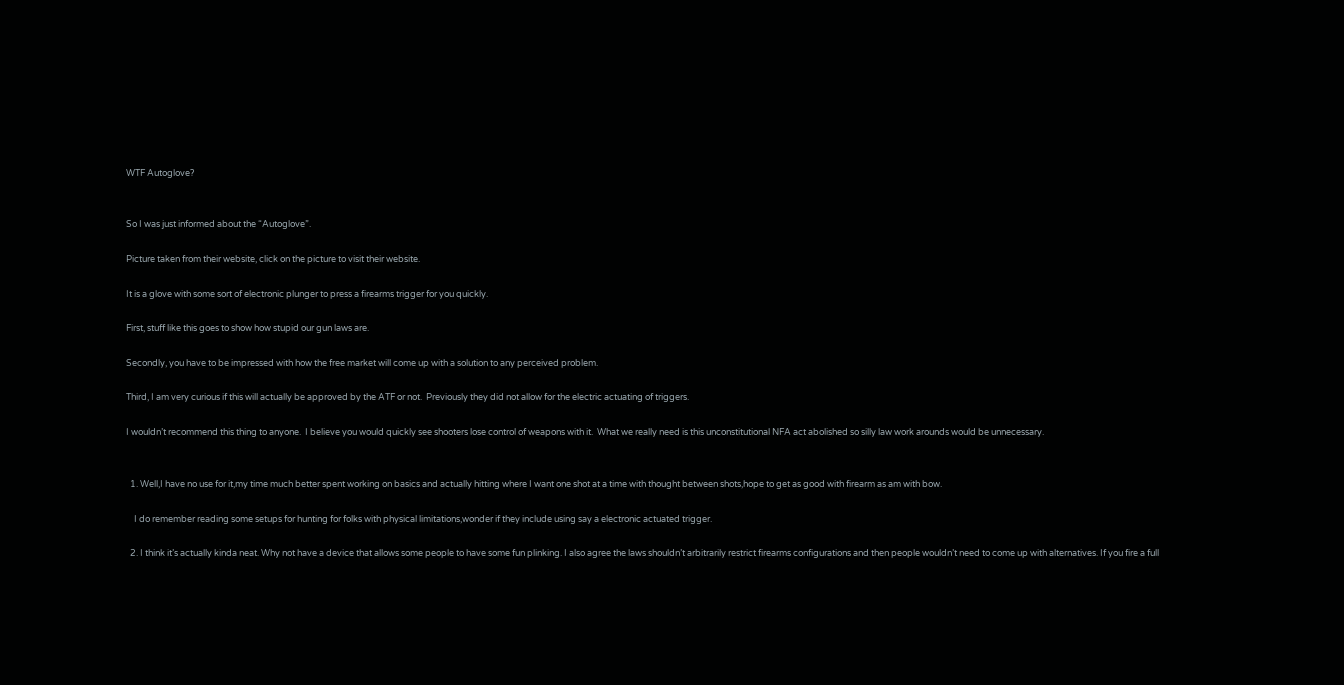WTF Autoglove?


So I was just informed about the “Autoglove”.

Picture taken from their website, click on the picture to visit their website.

It is a glove with some sort of electronic plunger to press a firearms trigger for you quickly.

First, stuff like this goes to show how stupid our gun laws are.

Secondly, you have to be impressed with how the free market will come up with a solution to any perceived problem.

Third, I am very curious if this will actually be approved by the ATF or not.  Previously they did not allow for the electric actuating of triggers.

I wouldn’t recommend this thing to anyone.  I believe you would quickly see shooters lose control of weapons with it.  What we really need is this unconstitutional NFA act abolished so silly law work arounds would be unnecessary.


  1. Well,I have no use for it,my time much better spent working on basics and actually hitting where I want one shot at a time with thought between shots,hope to get as good with firearm as am with bow.

    I do remember reading some setups for hunting for folks with physical limitations,wonder if they include using say a electronic actuated trigger.

  2. I think it’s actually kinda neat. Why not have a device that allows some people to have some fun plinking. I also agree the laws shouldn’t arbitrarily restrict firearms configurations and then people wouldn’t need to come up with alternatives. If you fire a full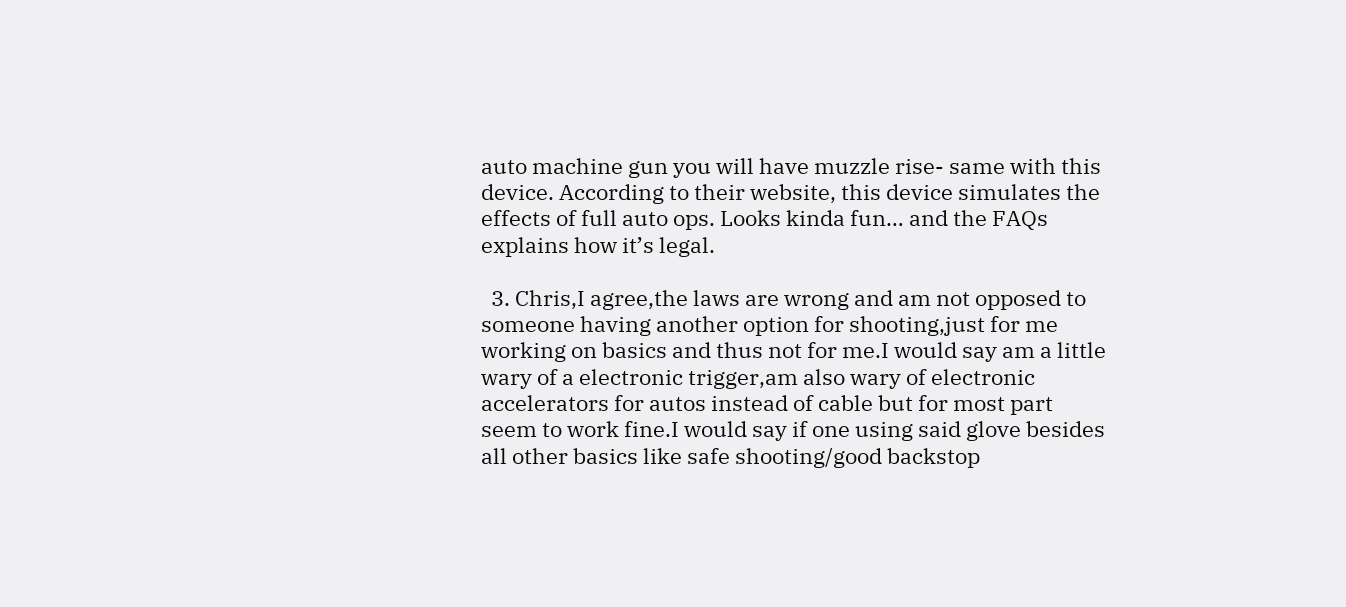auto machine gun you will have muzzle rise- same with this device. According to their website, this device simulates the effects of full auto ops. Looks kinda fun… and the FAQs explains how it’s legal.

  3. Chris,I agree,the laws are wrong and am not opposed to someone having another option for shooting,just for me working on basics and thus not for me.I would say am a little wary of a electronic trigger,am also wary of electronic accelerators for autos instead of cable but for most part seem to work fine.I would say if one using said glove besides all other basics like safe shooting/good backstop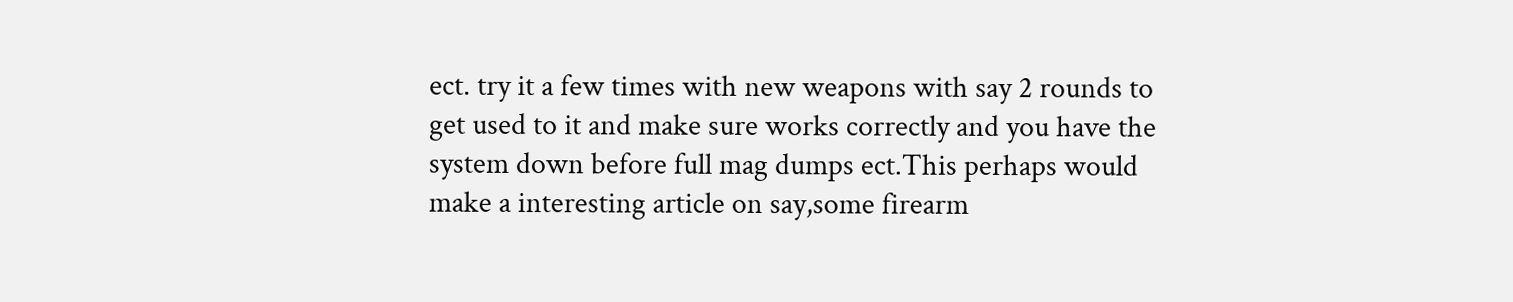ect. try it a few times with new weapons with say 2 rounds to get used to it and make sure works correctly and you have the system down before full mag dumps ect.This perhaps would make a interesting article on say,some firearm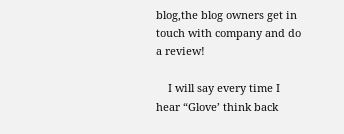blog,the blog owners get in touch with company and do a review!

    I will say every time I hear “Glove’ think back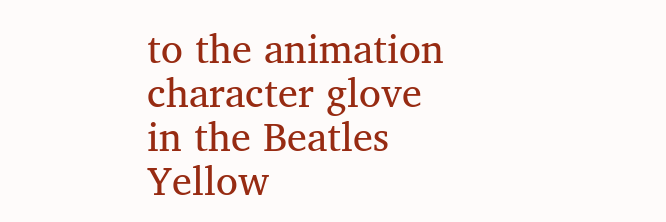to the animation character glove in the Beatles Yellow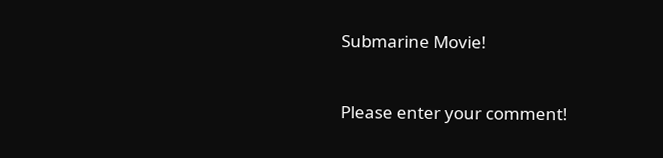Submarine Movie!


Please enter your comment!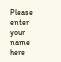Please enter your name here